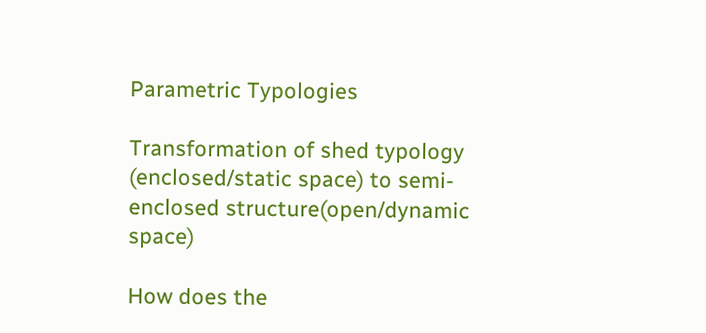Parametric Typologies

Transformation of shed typology (enclosed/static space) to semi-enclosed structure(open/dynamic space)

How does the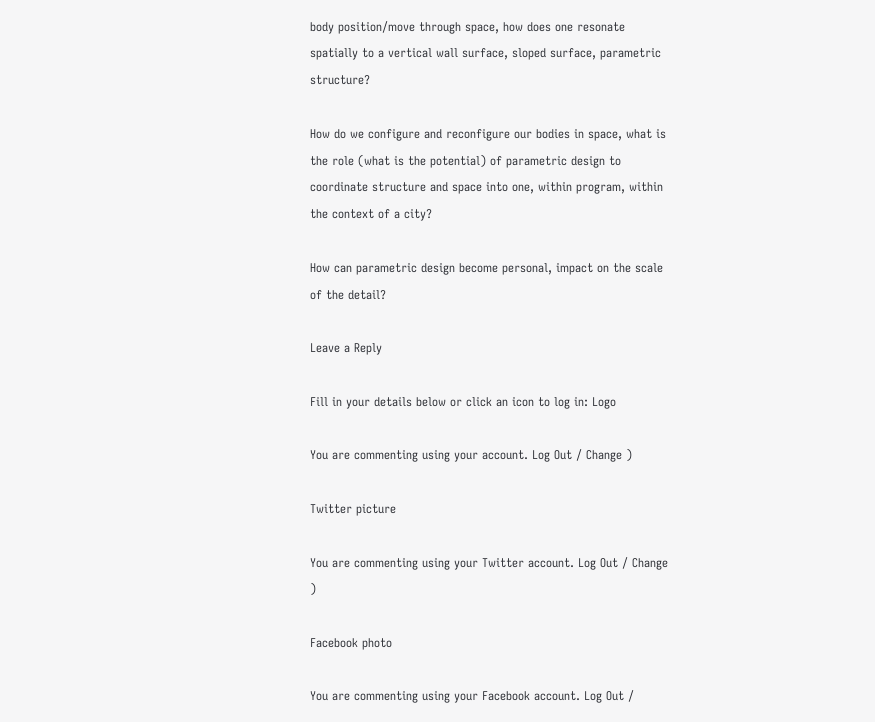body position/move through space, how does one resonate spatially to a vertical wall surface, sloped surface, parametric structure?

How do we configure and reconfigure our bodies in space, what is the role (what is the potential) of parametric design to coordinate structure and space into one, within program, within the context of a city?

How can parametric design become personal, impact on the scale of the detail?

Leave a Reply

Fill in your details below or click an icon to log in: Logo

You are commenting using your account. Log Out / Change )

Twitter picture

You are commenting using your Twitter account. Log Out / Change )

Facebook photo

You are commenting using your Facebook account. Log Out /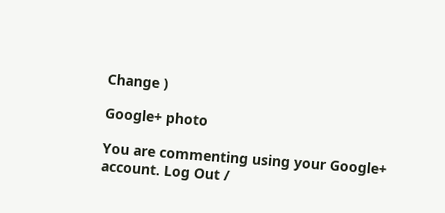Change )

Google+ photo

You are commenting using your Google+ account. Log Out /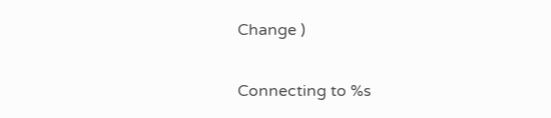Change )

Connecting to %s